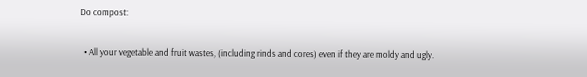Do compost:

  • All your vegetable and fruit wastes, (including rinds and cores) even if they are moldy and ugly.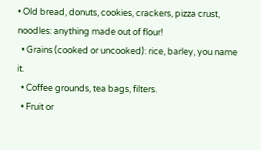• Old bread, donuts, cookies, crackers, pizza crust, noodles: anything made out of flour!
  • Grains (cooked or uncooked): rice, barley, you name it.
  • Coffee grounds, tea bags, filters.
  • Fruit or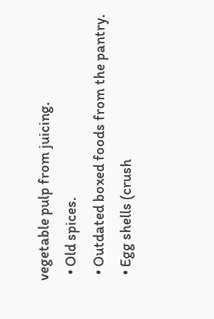vegetable pulp from juicing.
  • Old spices.
  • Outdated boxed foods from the pantry.
  • Egg shells (crush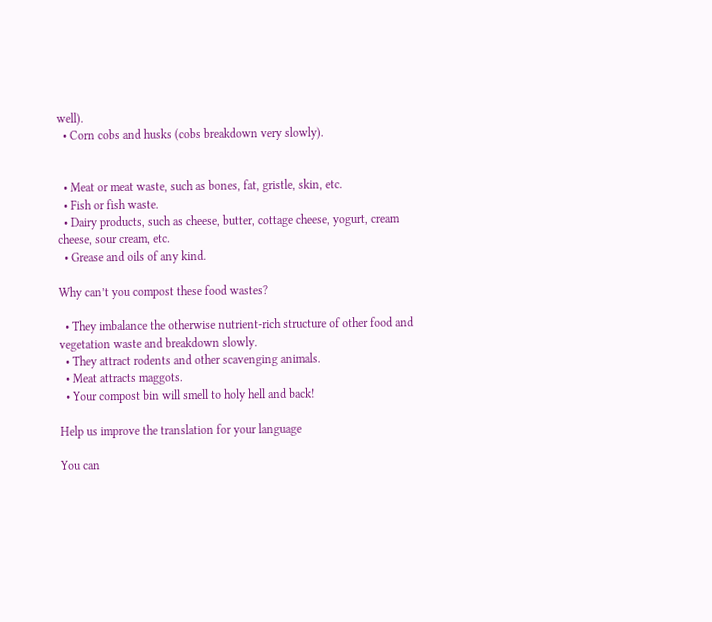well).
  • Corn cobs and husks (cobs breakdown very slowly).


  • Meat or meat waste, such as bones, fat, gristle, skin, etc.
  • Fish or fish waste.
  • Dairy products, such as cheese, butter, cottage cheese, yogurt, cream cheese, sour cream, etc.
  • Grease and oils of any kind.

Why can’t you compost these food wastes?

  • They imbalance the otherwise nutrient-rich structure of other food and vegetation waste and breakdown slowly.
  • They attract rodents and other scavenging animals.
  • Meat attracts maggots.
  • Your compost bin will smell to holy hell and back!

Help us improve the translation for your language

You can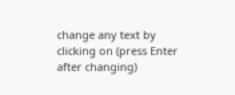change any text by clicking on (press Enter after changing)